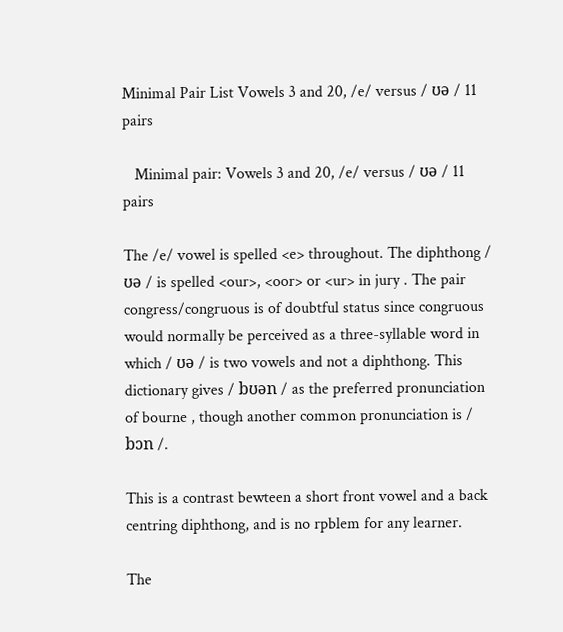Minimal Pair List Vowels 3 and 20, /e/ versus / ʊə / 11 pairs

   Minimal pair: Vowels 3 and 20, /e/ versus / ʊə / 11 pairs

The /e/ vowel is spelled <e> throughout. The diphthong / ʊə / is spelled <our>, <oor> or <ur> in jury . The pair congress/congruous is of doubtful status since congruous would normally be perceived as a three-syllable word in which / ʊə / is two vowels and not a diphthong. This dictionary gives / bʊən / as the preferred pronunciation of bourne , though another common pronunciation is / bɔn /.

This is a contrast bewteen a short front vowel and a back centring diphthong, and is no rpblem for any learner.

The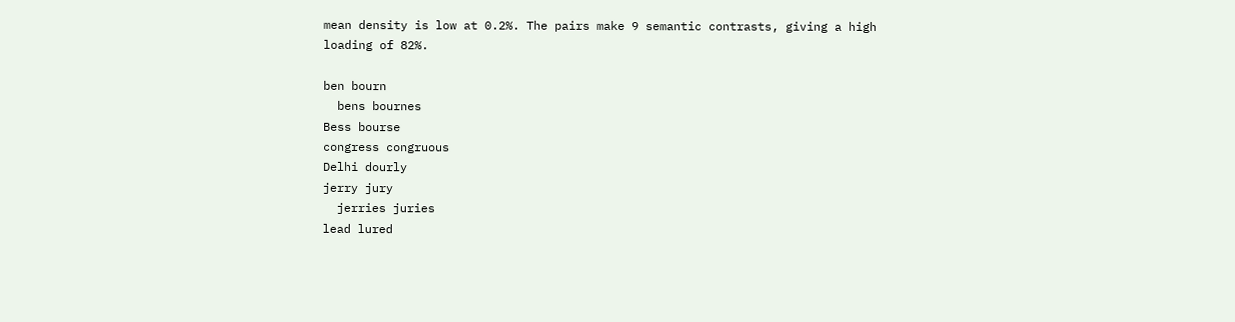mean density is low at 0.2%. The pairs make 9 semantic contrasts, giving a high loading of 82%.

ben bourn
  bens bournes
Bess bourse
congress congruous
Delhi dourly
jerry jury
  jerries juries
lead lured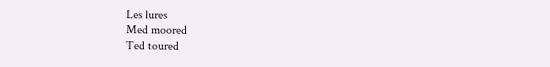Les lures
Med moored
Ted toured